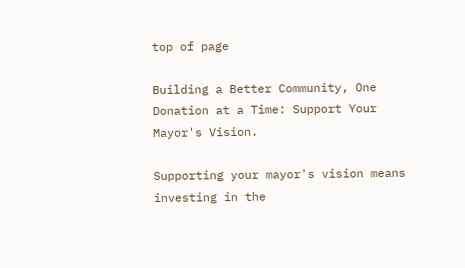top of page

Building a Better Community, One Donation at a Time: Support Your Mayor's Vision.

Supporting your mayor's vision means investing in the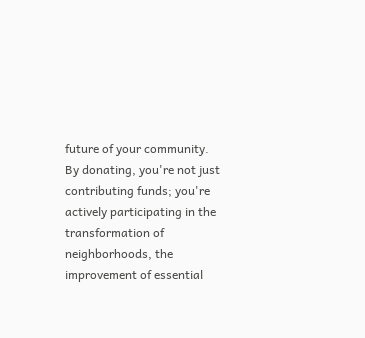future of your community. By donating, you're not just contributing funds; you're actively participating in the transformation of neighborhoods, the improvement of essential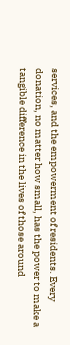services, and the empowerment of residents. Every donation, no matter how small, has the power to make a tangible difference in the lives of those around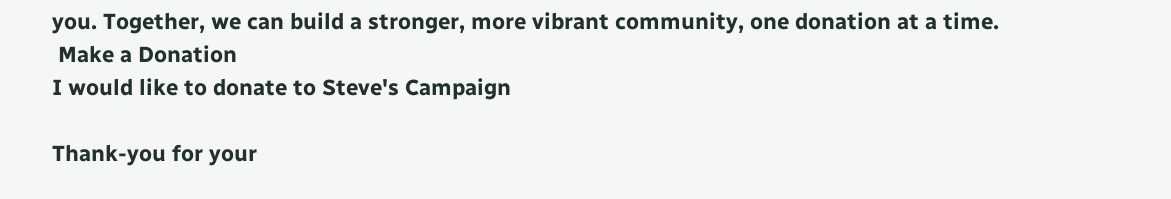you. Together, we can build a stronger, more vibrant community, one donation at a time.
 Make a Donation
I would like to donate to Steve's Campaign

Thank-you for your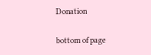Donation

bottom of page